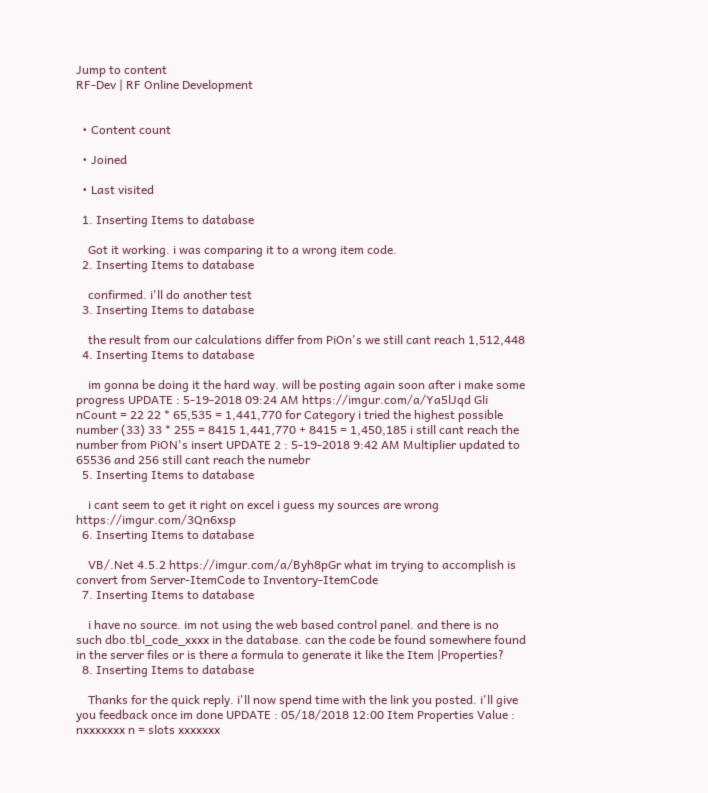Jump to content
RF-Dev | RF Online Development


  • Content count

  • Joined

  • Last visited

  1. Inserting Items to database

    Got it working. i was comparing it to a wrong item code.
  2. Inserting Items to database

    confirmed. i'll do another test
  3. Inserting Items to database

    the result from our calculations differ from PiOn's we still cant reach 1,512,448
  4. Inserting Items to database

    im gonna be doing it the hard way. will be posting again soon after i make some progress UPDATE : 5-19-2018 09:24 AM https://imgur.com/a/Ya5lJqd Gli nCount = 22 22 * 65,535 = 1,441,770 for Category i tried the highest possible number (33) 33 * 255 = 8415 1,441,770 + 8415 = 1,450,185 i still cant reach the number from PiON's insert UPDATE 2 : 5-19-2018 9:42 AM Multiplier updated to 65536 and 256 still cant reach the numebr
  5. Inserting Items to database

    i cant seem to get it right on excel i guess my sources are wrong https://imgur.com/3Qn6xsp
  6. Inserting Items to database

    VB/.Net 4.5.2 https://imgur.com/a/Byh8pGr what im trying to accomplish is convert from Server-ItemCode to Inventory-ItemCode
  7. Inserting Items to database

    i have no source. im not using the web based control panel. and there is no such dbo.tbl_code_xxxx in the database. can the code be found somewhere found in the server files or is there a formula to generate it like the Item |Properties?
  8. Inserting Items to database

    Thanks for the quick reply. i'll now spend time with the link you posted. i'll give you feedback once im done UPDATE : 05/18/2018 12:00 Item Properties Value : nxxxxxxx n = slots xxxxxxx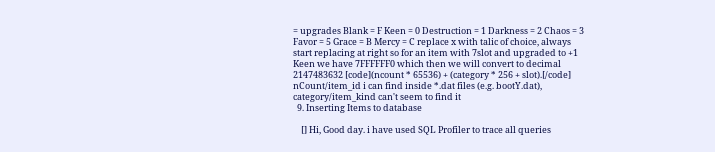= upgrades Blank = F Keen = 0 Destruction = 1 Darkness = 2 Chaos = 3 Favor = 5 Grace = B Mercy = C replace x with talic of choice, always start replacing at right so for an item with 7slot and upgraded to +1 Keen we have 7FFFFFF0 which then we will convert to decimal 2147483632 [code](ncount * 65536) + (category * 256 + slot).[/code] nCount/item_id i can find inside *.dat files (e.g. bootY.dat), category/item_kind can't seem to find it
  9. Inserting Items to database

    [] Hi, Good day. i have used SQL Profiler to trace all queries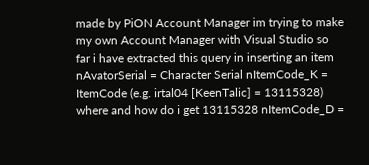made by PiON Account Manager im trying to make my own Account Manager with Visual Studio so far i have extracted this query in inserting an item nAvatorSerial = Character Serial nItemCode_K = ItemCode (e.g. irtal04 [KeenTalic] = 13115328) where and how do i get 13115328 nItemCode_D =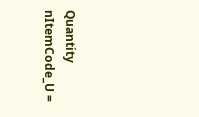Quantity nItemCode_U =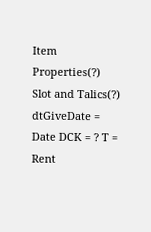Item Properties(?) Slot and Talics(?) dtGiveDate = Date DCK = ? T = Rent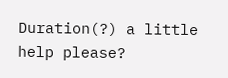Duration(?) a little help please?